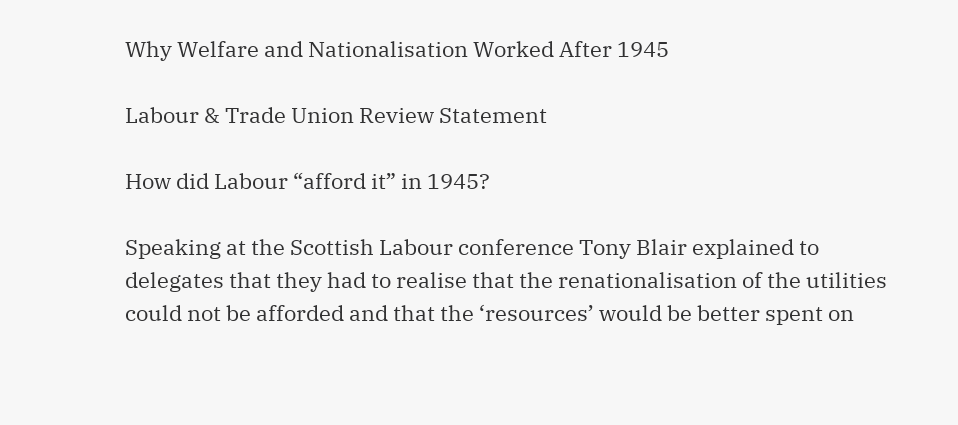Why Welfare and Nationalisation Worked After 1945

Labour & Trade Union Review Statement

How did Labour “afford it” in 1945?

Speaking at the Scottish Labour conference Tony Blair explained to delegates that they had to realise that the renationalisation of the utilities could not be afforded and that the ‘resources’ would be better spent on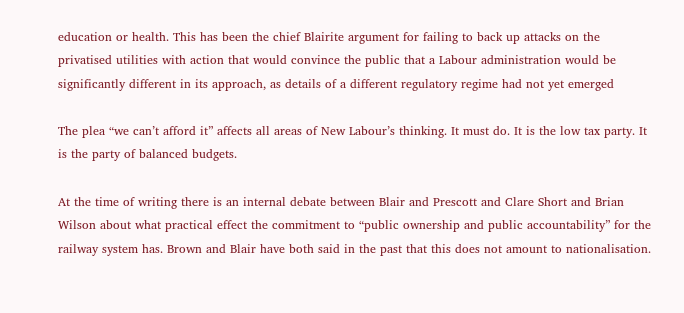education or health. This has been the chief Blairite argument for failing to back up attacks on the privatised utilities with action that would convince the public that a Labour administration would be significantly different in its approach, as details of a different regulatory regime had not yet emerged

The plea “we can’t afford it” affects all areas of New Labour’s thinking. It must do. It is the low tax party. It is the party of balanced budgets.

At the time of writing there is an internal debate between Blair and Prescott and Clare Short and Brian Wilson about what practical effect the commitment to “public ownership and public accountability” for the railway system has. Brown and Blair have both said in the past that this does not amount to nationalisation.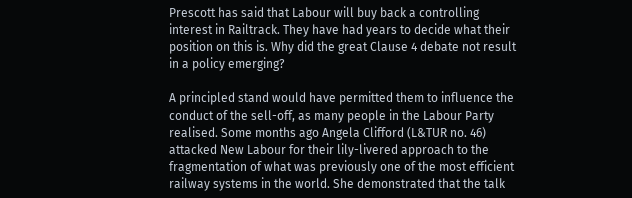Prescott has said that Labour will buy back a controlling interest in Railtrack. They have had years to decide what their position on this is. Why did the great Clause 4 debate not result in a policy emerging?

A principled stand would have permitted them to influence the conduct of the sell-off, as many people in the Labour Party realised. Some months ago Angela Clifford (L&TUR no. 46) attacked New Labour for their lily-livered approach to the fragmentation of what was previously one of the most efficient railway systems in the world. She demonstrated that the talk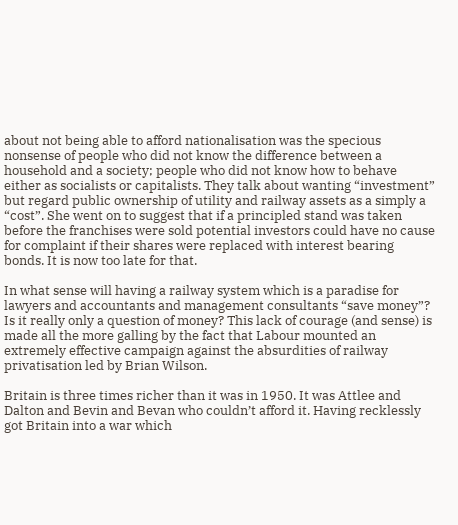about not being able to afford nationalisation was the specious nonsense of people who did not know the difference between a household and a society; people who did not know how to behave either as socialists or capitalists. They talk about wanting “investment” but regard public ownership of utility and railway assets as a simply a “cost”. She went on to suggest that if a principled stand was taken before the franchises were sold potential investors could have no cause for complaint if their shares were replaced with interest bearing bonds. It is now too late for that.

In what sense will having a railway system which is a paradise for lawyers and accountants and management consultants “save money”? Is it really only a question of money? This lack of courage (and sense) is made all the more galling by the fact that Labour mounted an extremely effective campaign against the absurdities of railway privatisation led by Brian Wilson.

Britain is three times richer than it was in 1950. It was Attlee and Dalton and Bevin and Bevan who couldn’t afford it. Having recklessly got Britain into a war which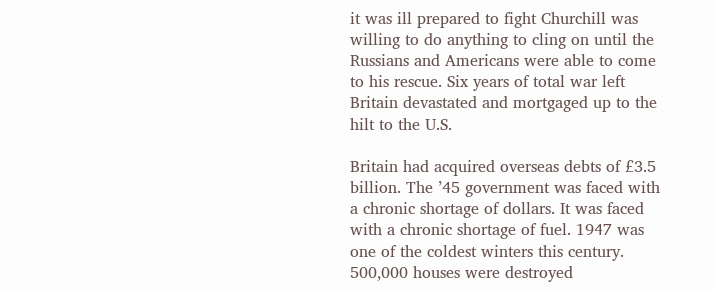it was ill prepared to fight Churchill was willing to do anything to cling on until the Russians and Americans were able to come to his rescue. Six years of total war left Britain devastated and mortgaged up to the hilt to the U.S.

Britain had acquired overseas debts of £3.5 billion. The ’45 government was faced with a chronic shortage of dollars. It was faced with a chronic shortage of fuel. 1947 was one of the coldest winters this century. 500,000 houses were destroyed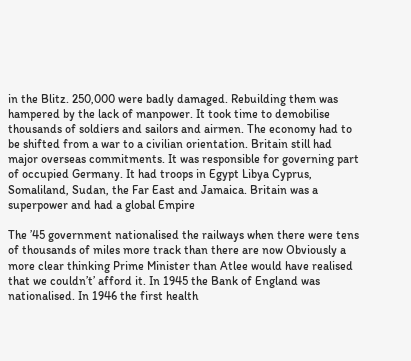in the Blitz. 250,000 were badly damaged. Rebuilding them was hampered by the lack of manpower. It took time to demobilise thousands of soldiers and sailors and airmen. The economy had to be shifted from a war to a civilian orientation. Britain still had major overseas commitments. It was responsible for governing part of occupied Germany. It had troops in Egypt Libya Cyprus, Somaliland, Sudan, the Far East and Jamaica. Britain was a superpower and had a global Empire

The ’45 government nationalised the railways when there were tens of thousands of miles more track than there are now Obviously a more clear thinking Prime Minister than Atlee would have realised that we couldn’t’ afford it. In 1945 the Bank of England was nationalised. In 1946 the first health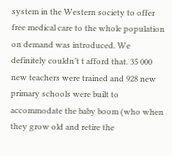system in the Western society to offer free medical care to the whole population on demand was introduced. We definitely couldn’t t afford that. 35 000 new teachers were trained and 928 new primary schools were built to accommodate the baby boom (who when they grow old and retire the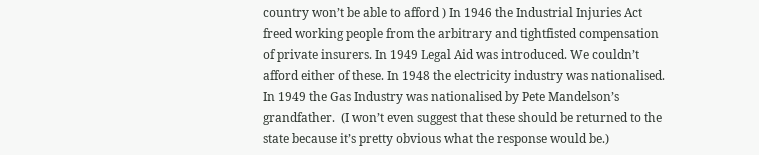country won’t be able to afford ) In 1946 the Industrial Injuries Act freed working people from the arbitrary and tightfisted compensation of private insurers. In 1949 Legal Aid was introduced. We couldn’t afford either of these. In 1948 the electricity industry was nationalised. In 1949 the Gas Industry was nationalised by Pete Mandelson’s grandfather.  (I won’t even suggest that these should be returned to the state because it’s pretty obvious what the response would be.)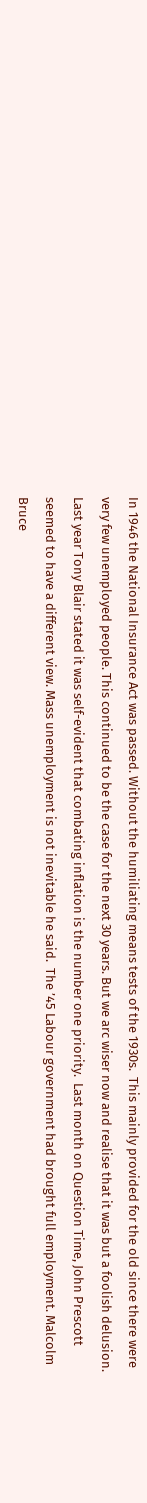In 1946 the National Insurance Act was passed. Without the humiliating means tests of the 1930s.  This mainly provided for the old since there were very few unemployed people. This continued to be the case for the next 30 years. But we arc wiser now and realise that it was but a foolish delusion.  Last year Tony Blair stated it was self-evident that combating inflation is the number one priority.  Last month on Question Time, John Prescott seemed to have a different view. Mass unemployment is not inevitable he said.  The ’45 Labour government had brought full employment. Malcolm Bruce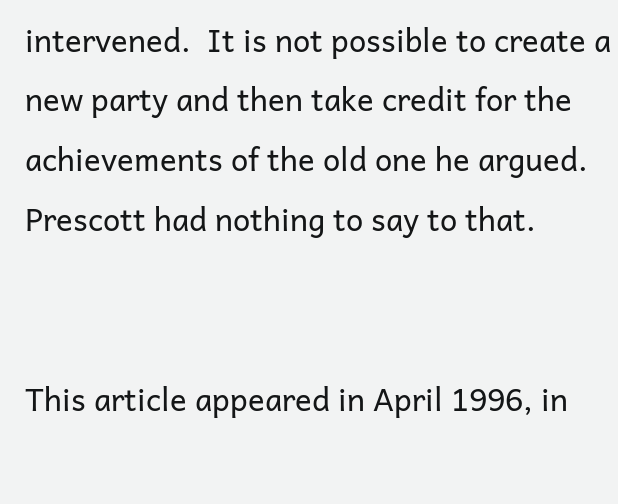intervened.  It is not possible to create a new party and then take credit for the achievements of the old one he argued.  Prescott had nothing to say to that.


This article appeared in April 1996, in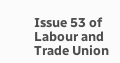Issue 53 of Labour and Trade Union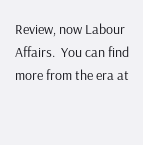Review, now Labour Affairs.  You can find more from the era at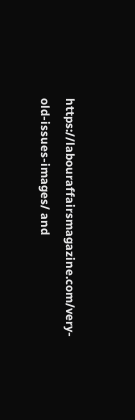https://labouraffairsmagazine.com/very-old-issues-images/ and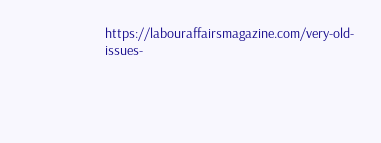https://labouraffairsmagazine.com/very-old-issues-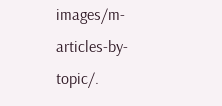images/m-articles-by-topic/.